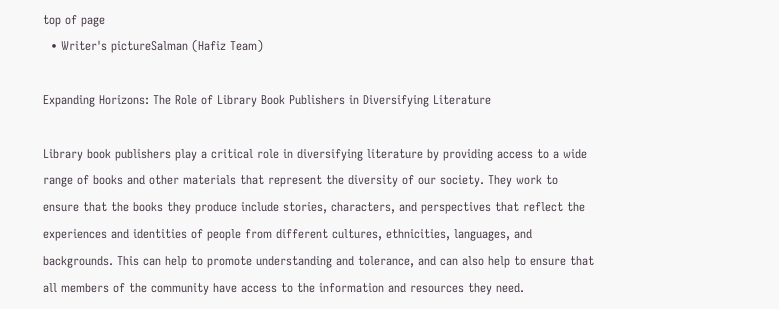top of page
  • Writer's pictureSalman (Hafiz Team)

Expanding Horizons: The Role of Library Book Publishers in Diversifying Literature

Library book publishers play a critical role in diversifying literature by providing access to a wide range of books and other materials that represent the diversity of our society. They work to ensure that the books they produce include stories, characters, and perspectives that reflect the experiences and identities of people from different cultures, ethnicities, languages, and backgrounds. This can help to promote understanding and tolerance, and can also help to ensure that all members of the community have access to the information and resources they need.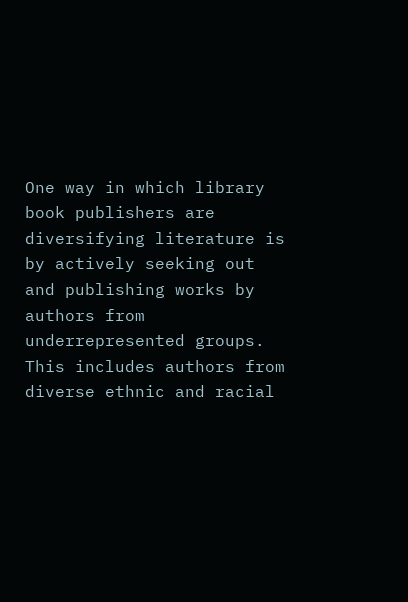One way in which library book publishers are diversifying literature is by actively seeking out and publishing works by authors from underrepresented groups. This includes authors from diverse ethnic and racial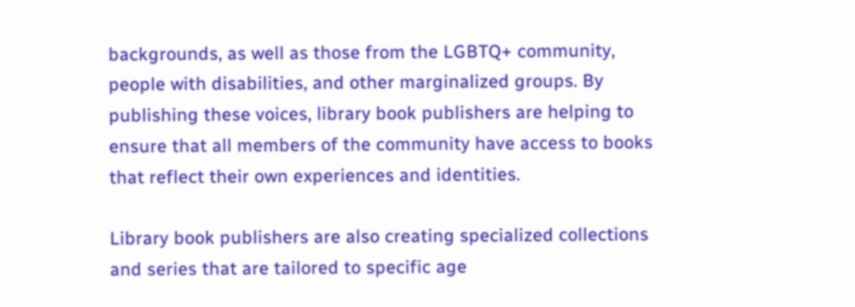backgrounds, as well as those from the LGBTQ+ community, people with disabilities, and other marginalized groups. By publishing these voices, library book publishers are helping to ensure that all members of the community have access to books that reflect their own experiences and identities.

Library book publishers are also creating specialized collections and series that are tailored to specific age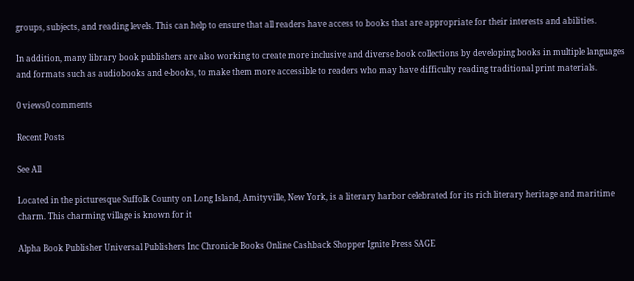groups, subjects, and reading levels. This can help to ensure that all readers have access to books that are appropriate for their interests and abilities.

In addition, many library book publishers are also working to create more inclusive and diverse book collections by developing books in multiple languages and formats such as audiobooks and e-books, to make them more accessible to readers who may have difficulty reading traditional print materials.

0 views0 comments

Recent Posts

See All

Located in the picturesque Suffolk County on Long Island, Amityville, New York, is a literary harbor celebrated for its rich literary heritage and maritime charm. This charming village is known for it

Alpha Book Publisher Universal Publishers Inc Chronicle Books Online Cashback Shopper Ignite Press SAGE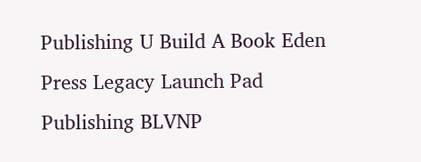Publishing U Build A Book Eden Press Legacy Launch Pad Publishing BLVNP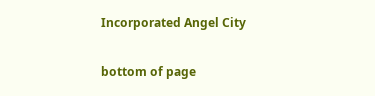Incorporated Angel City

bottom of page